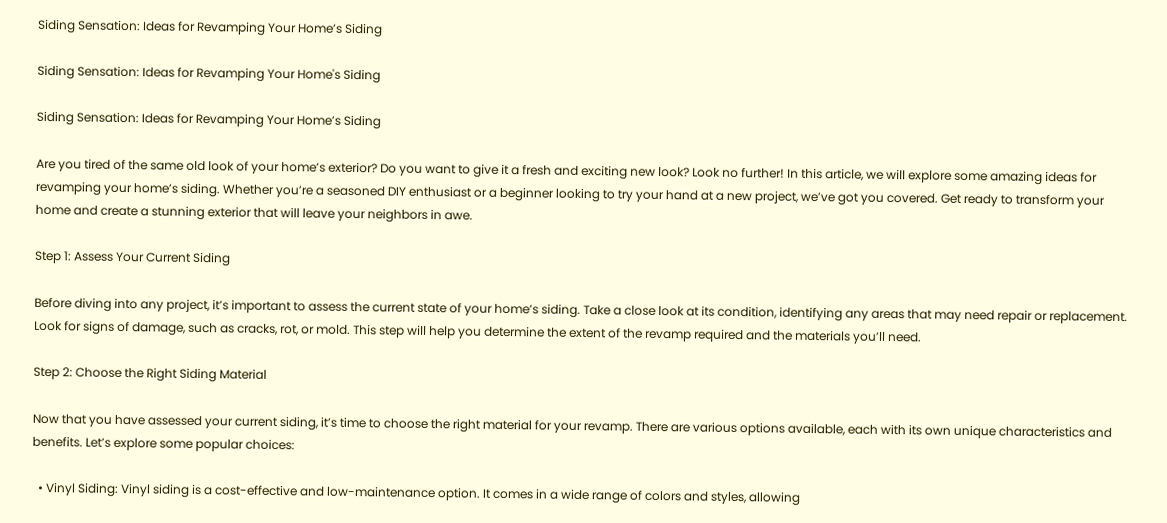Siding Sensation: Ideas for Revamping Your Home’s Siding

Siding Sensation: Ideas for Revamping Your Home's Siding

Siding Sensation: Ideas for Revamping Your Home’s Siding

Are you tired of the same old look of your home’s exterior? Do you want to give it a fresh and exciting new look? Look no further! In this article, we will explore some amazing ideas for revamping your home’s siding. Whether you’re a seasoned DIY enthusiast or a beginner looking to try your hand at a new project, we’ve got you covered. Get ready to transform your home and create a stunning exterior that will leave your neighbors in awe.

Step 1: Assess Your Current Siding

Before diving into any project, it’s important to assess the current state of your home’s siding. Take a close look at its condition, identifying any areas that may need repair or replacement. Look for signs of damage, such as cracks, rot, or mold. This step will help you determine the extent of the revamp required and the materials you’ll need.

Step 2: Choose the Right Siding Material

Now that you have assessed your current siding, it’s time to choose the right material for your revamp. There are various options available, each with its own unique characteristics and benefits. Let’s explore some popular choices:

  • Vinyl Siding: Vinyl siding is a cost-effective and low-maintenance option. It comes in a wide range of colors and styles, allowing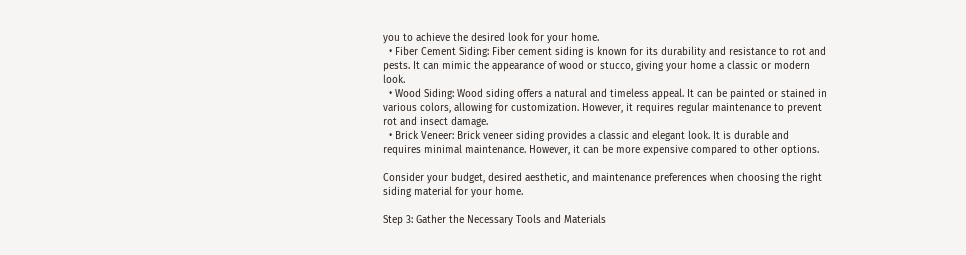you to achieve the desired look for your home.
  • Fiber Cement Siding: Fiber cement siding is known for its durability and resistance to rot and pests. It can mimic the appearance of wood or stucco, giving your home a classic or modern look.
  • Wood Siding: Wood siding offers a natural and timeless appeal. It can be painted or stained in various colors, allowing for customization. However, it requires regular maintenance to prevent rot and insect damage.
  • Brick Veneer: Brick veneer siding provides a classic and elegant look. It is durable and requires minimal maintenance. However, it can be more expensive compared to other options.

Consider your budget, desired aesthetic, and maintenance preferences when choosing the right siding material for your home.

Step 3: Gather the Necessary Tools and Materials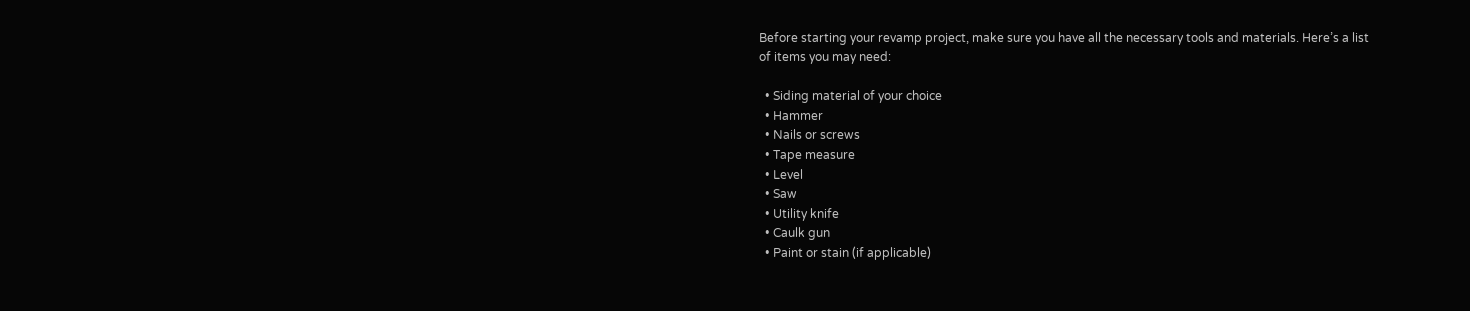Before starting your revamp project, make sure you have all the necessary tools and materials. Here’s a list of items you may need:

  • Siding material of your choice
  • Hammer
  • Nails or screws
  • Tape measure
  • Level
  • Saw
  • Utility knife
  • Caulk gun
  • Paint or stain (if applicable)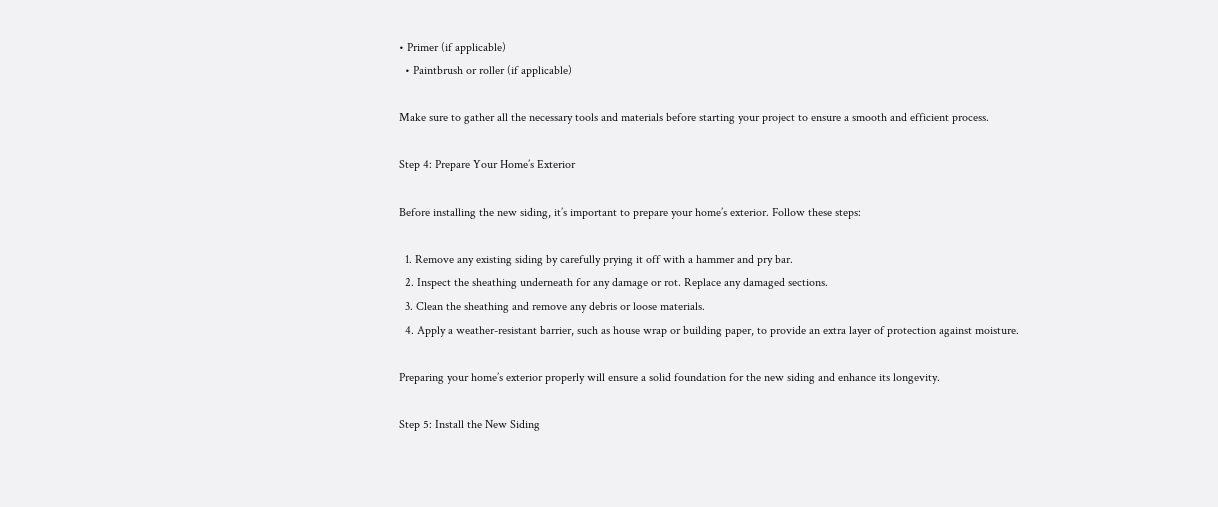• Primer (if applicable)
  • Paintbrush or roller (if applicable)

Make sure to gather all the necessary tools and materials before starting your project to ensure a smooth and efficient process.

Step 4: Prepare Your Home’s Exterior

Before installing the new siding, it’s important to prepare your home’s exterior. Follow these steps:

  1. Remove any existing siding by carefully prying it off with a hammer and pry bar.
  2. Inspect the sheathing underneath for any damage or rot. Replace any damaged sections.
  3. Clean the sheathing and remove any debris or loose materials.
  4. Apply a weather-resistant barrier, such as house wrap or building paper, to provide an extra layer of protection against moisture.

Preparing your home’s exterior properly will ensure a solid foundation for the new siding and enhance its longevity.

Step 5: Install the New Siding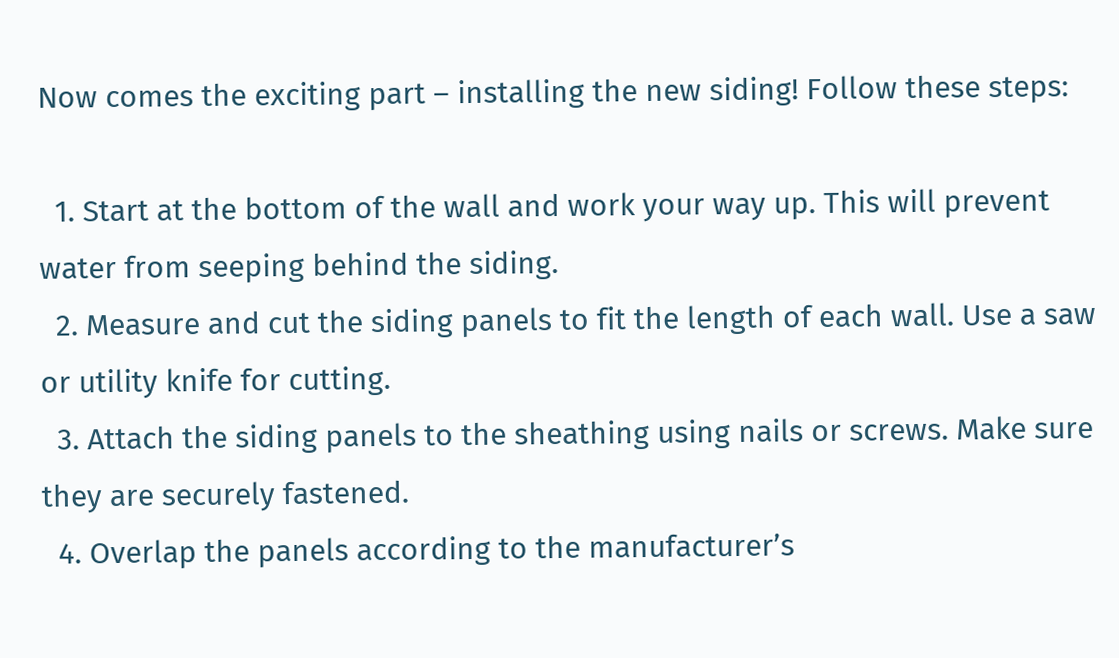Now comes the exciting part – installing the new siding! Follow these steps:

  1. Start at the bottom of the wall and work your way up. This will prevent water from seeping behind the siding.
  2. Measure and cut the siding panels to fit the length of each wall. Use a saw or utility knife for cutting.
  3. Attach the siding panels to the sheathing using nails or screws. Make sure they are securely fastened.
  4. Overlap the panels according to the manufacturer’s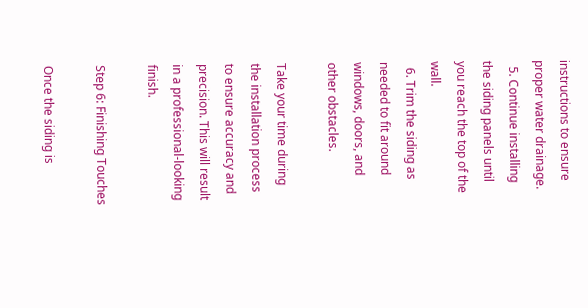instructions to ensure proper water drainage.
  5. Continue installing the siding panels until you reach the top of the wall.
  6. Trim the siding as needed to fit around windows, doors, and other obstacles.

Take your time during the installation process to ensure accuracy and precision. This will result in a professional-looking finish.

Step 6: Finishing Touches

Once the siding is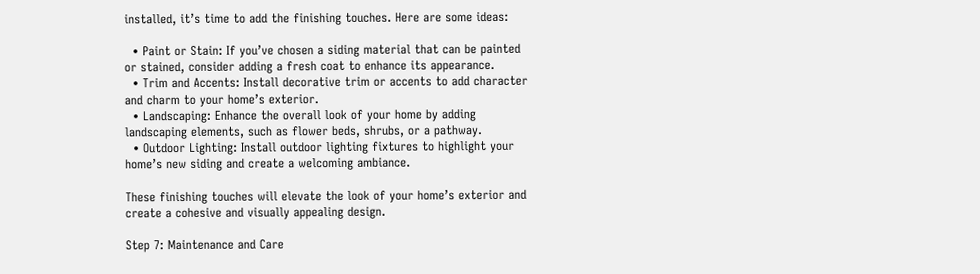installed, it’s time to add the finishing touches. Here are some ideas:

  • Paint or Stain: If you’ve chosen a siding material that can be painted or stained, consider adding a fresh coat to enhance its appearance.
  • Trim and Accents: Install decorative trim or accents to add character and charm to your home’s exterior.
  • Landscaping: Enhance the overall look of your home by adding landscaping elements, such as flower beds, shrubs, or a pathway.
  • Outdoor Lighting: Install outdoor lighting fixtures to highlight your home’s new siding and create a welcoming ambiance.

These finishing touches will elevate the look of your home’s exterior and create a cohesive and visually appealing design.

Step 7: Maintenance and Care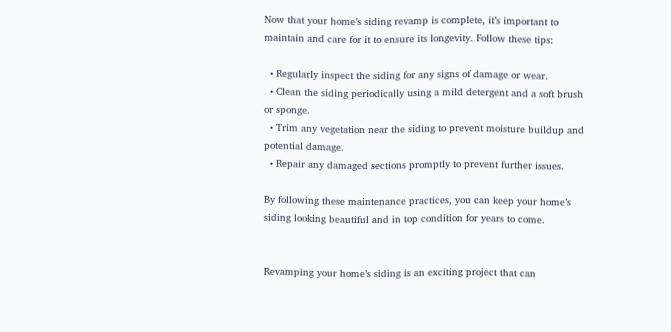Now that your home’s siding revamp is complete, it’s important to maintain and care for it to ensure its longevity. Follow these tips:

  • Regularly inspect the siding for any signs of damage or wear.
  • Clean the siding periodically using a mild detergent and a soft brush or sponge.
  • Trim any vegetation near the siding to prevent moisture buildup and potential damage.
  • Repair any damaged sections promptly to prevent further issues.

By following these maintenance practices, you can keep your home’s siding looking beautiful and in top condition for years to come.


Revamping your home’s siding is an exciting project that can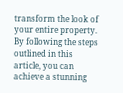transform the look of your entire property. By following the steps outlined in this article, you can achieve a stunning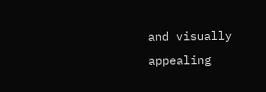and visually appealing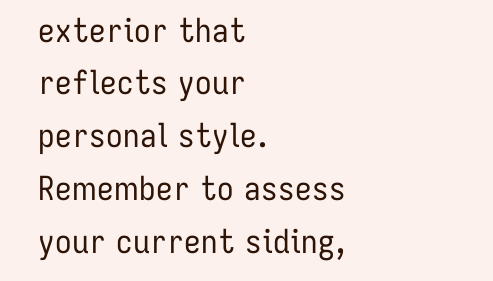exterior that reflects your personal style. Remember to assess your current siding,